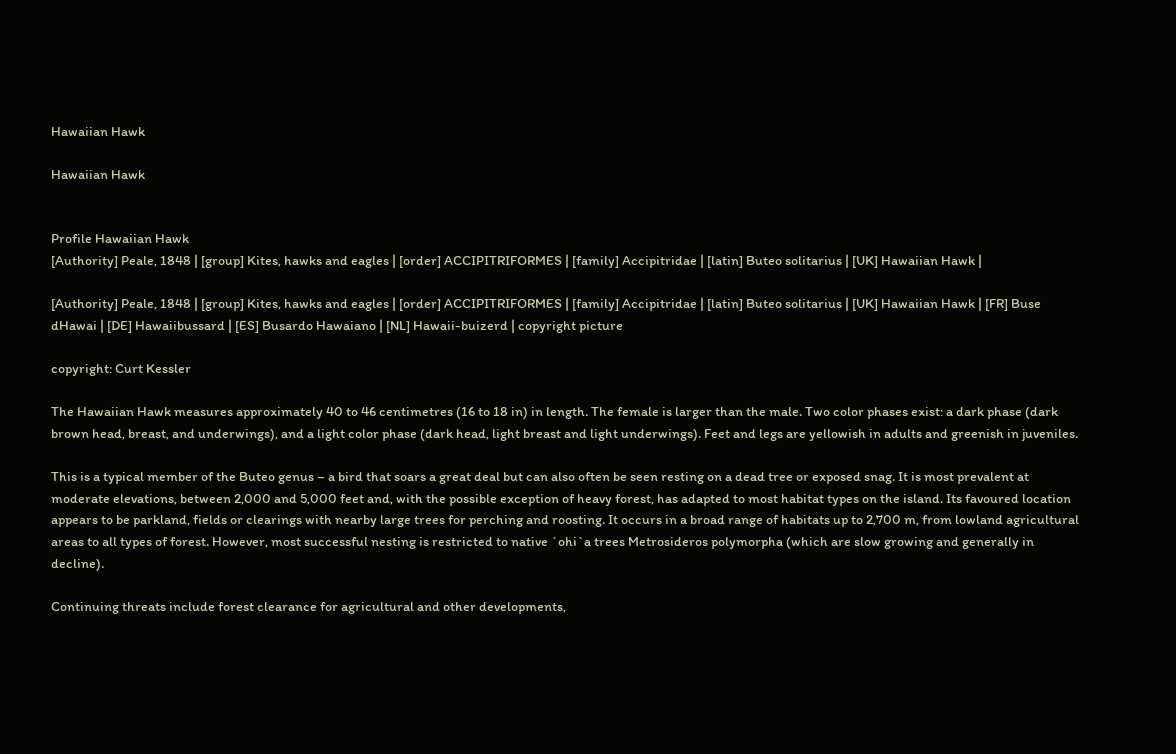Hawaiian Hawk

Hawaiian Hawk


Profile Hawaiian Hawk
[Authority] Peale, 1848 | [group] Kites, hawks and eagles | [order] ACCIPITRIFORMES | [family] Accipitridae | [latin] Buteo solitarius | [UK] Hawaiian Hawk |

[Authority] Peale, 1848 | [group] Kites, hawks and eagles | [order] ACCIPITRIFORMES | [family] Accipitridae | [latin] Buteo solitarius | [UK] Hawaiian Hawk | [FR] Buse dHawai | [DE] Hawaiibussard | [ES] Busardo Hawaiano | [NL] Hawaii-buizerd | copyright picture

copyright: Curt Kessler

The Hawaiian Hawk measures approximately 40 to 46 centimetres (16 to 18 in) in length. The female is larger than the male. Two color phases exist: a dark phase (dark brown head, breast, and underwings), and a light color phase (dark head, light breast and light underwings). Feet and legs are yellowish in adults and greenish in juveniles.

This is a typical member of the Buteo genus – a bird that soars a great deal but can also often be seen resting on a dead tree or exposed snag. It is most prevalent at moderate elevations, between 2,000 and 5,000 feet and, with the possible exception of heavy forest, has adapted to most habitat types on the island. Its favoured location appears to be parkland, fields or clearings with nearby large trees for perching and roosting. It occurs in a broad range of habitats up to 2,700 m, from lowland agricultural areas to all types of forest. However, most successful nesting is restricted to native `ohi`a trees Metrosideros polymorpha (which are slow growing and generally in decline).

Continuing threats include forest clearance for agricultural and other developments,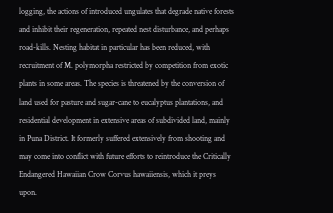logging, the actions of introduced ungulates that degrade native forests and inhibit their regeneration, repeated nest disturbance, and perhaps road-kills. Nesting habitat in particular has been reduced, with recruitment of M. polymorpha restricted by competition from exotic plants in some areas. The species is threatened by the conversion of land used for pasture and sugar-cane to eucalyptus plantations, and residential development in extensive areas of subdivided land, mainly in Puna District. It formerly suffered extensively from shooting and may come into conflict with future efforts to reintroduce the Critically Endangered Hawaiian Crow Corvus hawaiiensis, which it preys upon.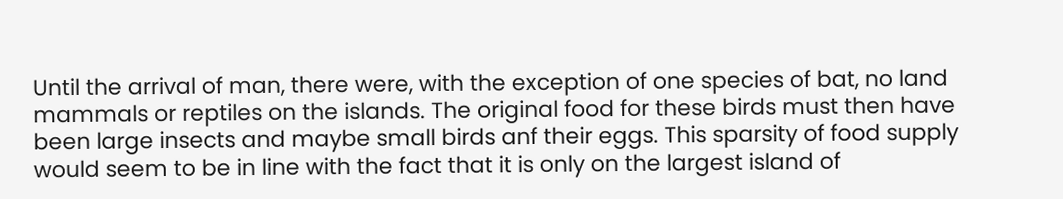Until the arrival of man, there were, with the exception of one species of bat, no land mammals or reptiles on the islands. The original food for these birds must then have been large insects and maybe small birds anf their eggs. This sparsity of food supply would seem to be in line with the fact that it is only on the largest island of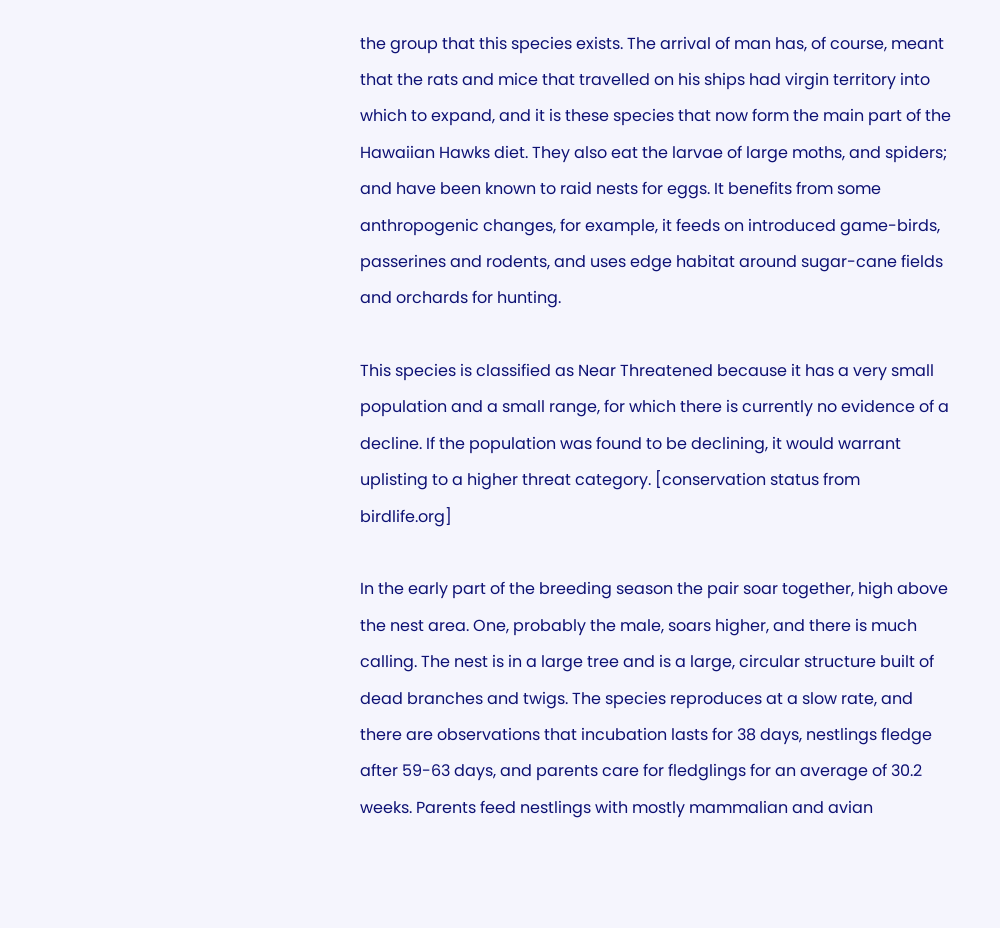the group that this species exists. The arrival of man has, of course, meant that the rats and mice that travelled on his ships had virgin territory into which to expand, and it is these species that now form the main part of the Hawaiian Hawks diet. They also eat the larvae of large moths, and spiders; and have been known to raid nests for eggs. It benefits from some anthropogenic changes, for example, it feeds on introduced game-birds, passerines and rodents, and uses edge habitat around sugar-cane fields and orchards for hunting.

This species is classified as Near Threatened because it has a very small population and a small range, for which there is currently no evidence of a decline. If the population was found to be declining, it would warrant uplisting to a higher threat category. [conservation status from birdlife.org]

In the early part of the breeding season the pair soar together, high above the nest area. One, probably the male, soars higher, and there is much calling. The nest is in a large tree and is a large, circular structure built of dead branches and twigs. The species reproduces at a slow rate, and there are observations that incubation lasts for 38 days, nestlings fledge after 59-63 days, and parents care for fledglings for an average of 30.2 weeks. Parents feed nestlings with mostly mammalian and avian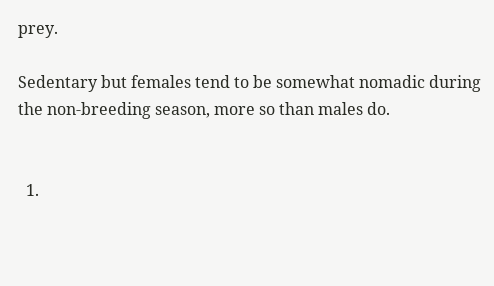prey.

Sedentary but females tend to be somewhat nomadic during the non-breeding season, more so than males do.


  1.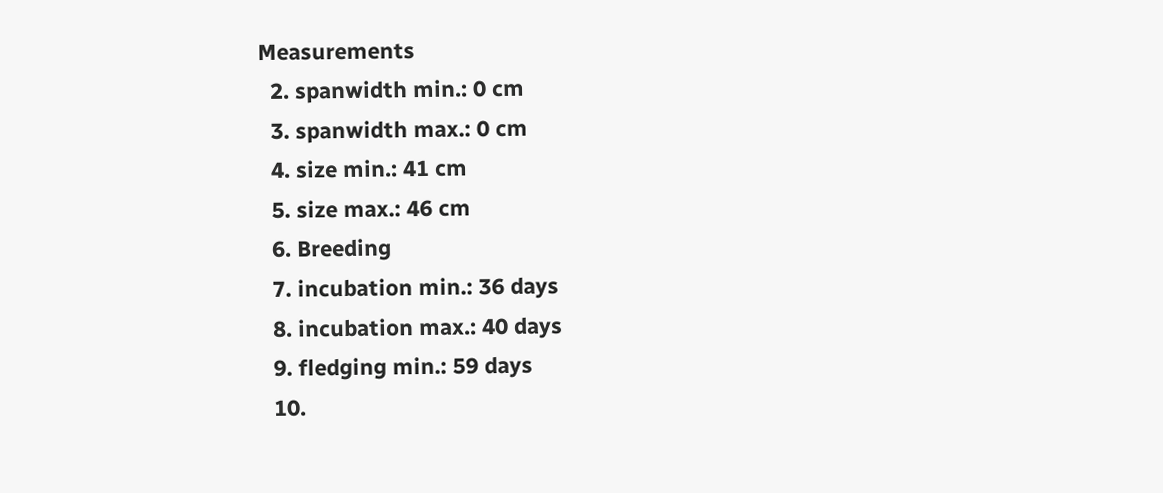Measurements
  2. spanwidth min.: 0 cm
  3. spanwidth max.: 0 cm
  4. size min.: 41 cm
  5. size max.: 46 cm
  6. Breeding
  7. incubation min.: 36 days
  8. incubation max.: 40 days
  9. fledging min.: 59 days
  10.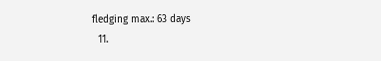fledging max.: 63 days
  11.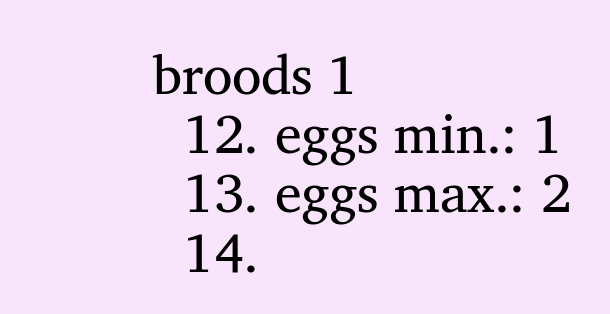broods 1
  12. eggs min.: 1
  13. eggs max.: 2
  14.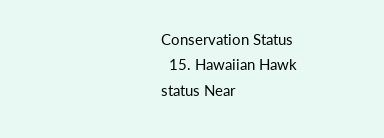Conservation Status
  15. Hawaiian Hawk status Near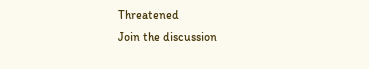Threatened
Join the discussion